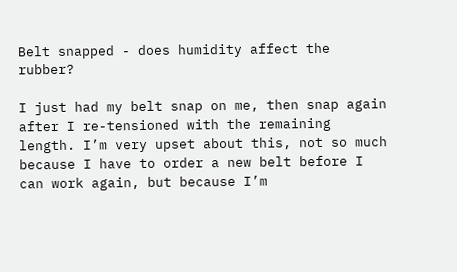Belt snapped - does humidity affect the rubber?

I just had my belt snap on me, then snap again after I re-tensioned with the remaining length. I’m very upset about this, not so much because I have to order a new belt before I can work again, but because I’m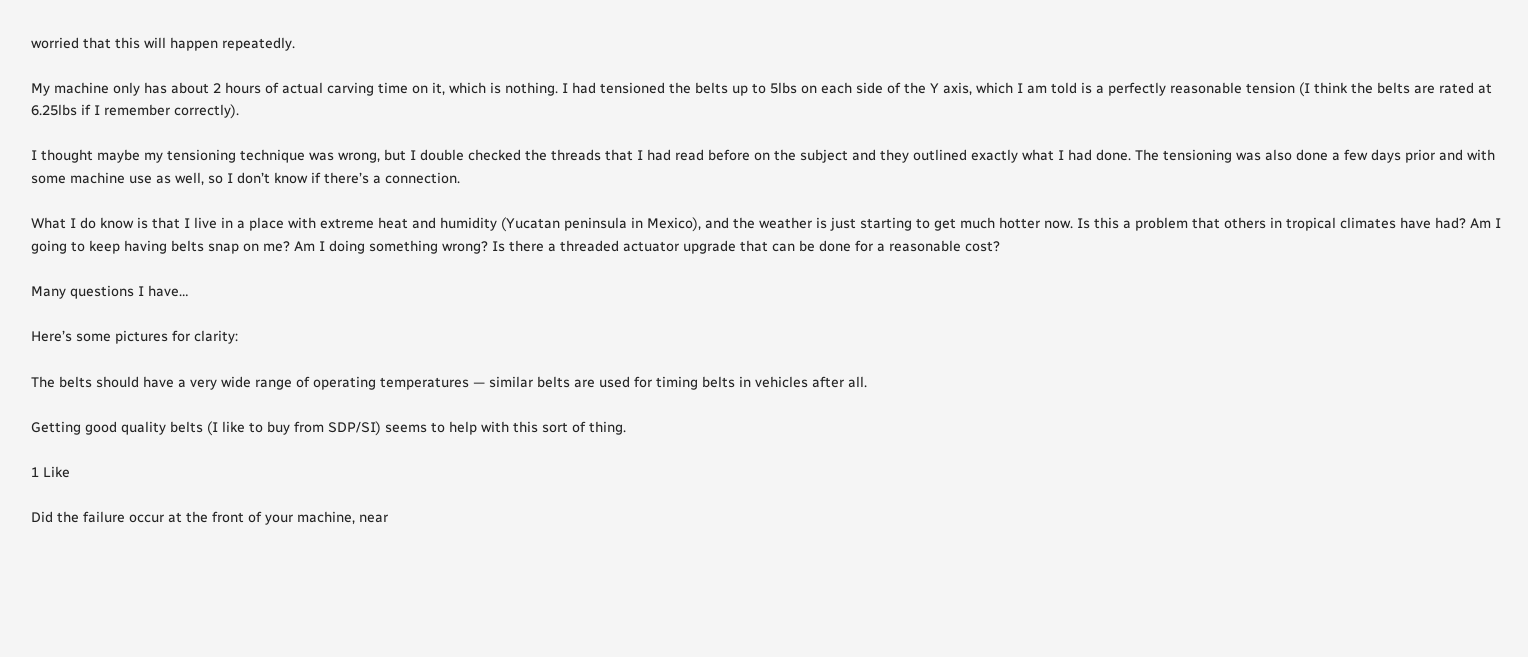worried that this will happen repeatedly.

My machine only has about 2 hours of actual carving time on it, which is nothing. I had tensioned the belts up to 5lbs on each side of the Y axis, which I am told is a perfectly reasonable tension (I think the belts are rated at 6.25lbs if I remember correctly).

I thought maybe my tensioning technique was wrong, but I double checked the threads that I had read before on the subject and they outlined exactly what I had done. The tensioning was also done a few days prior and with some machine use as well, so I don’t know if there’s a connection.

What I do know is that I live in a place with extreme heat and humidity (Yucatan peninsula in Mexico), and the weather is just starting to get much hotter now. Is this a problem that others in tropical climates have had? Am I going to keep having belts snap on me? Am I doing something wrong? Is there a threaded actuator upgrade that can be done for a reasonable cost?

Many questions I have…

Here’s some pictures for clarity:

The belts should have a very wide range of operating temperatures — similar belts are used for timing belts in vehicles after all.

Getting good quality belts (I like to buy from SDP/SI) seems to help with this sort of thing.

1 Like

Did the failure occur at the front of your machine, near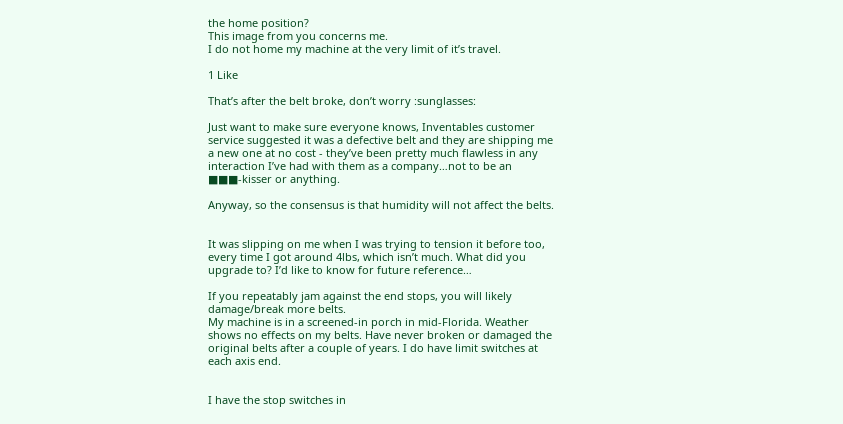the home position?
This image from you concerns me.
I do not home my machine at the very limit of it’s travel.

1 Like

That’s after the belt broke, don’t worry :sunglasses:

Just want to make sure everyone knows, Inventables customer service suggested it was a defective belt and they are shipping me a new one at no cost - they’ve been pretty much flawless in any interaction I’ve had with them as a company…not to be an ■■■-kisser or anything.

Anyway, so the consensus is that humidity will not affect the belts.


It was slipping on me when I was trying to tension it before too, every time I got around 4lbs, which isn’t much. What did you upgrade to? I’d like to know for future reference…

If you repeatably jam against the end stops, you will likely damage/break more belts.
My machine is in a screened-in porch in mid-Florida. Weather shows no effects on my belts. Have never broken or damaged the original belts after a couple of years. I do have limit switches at each axis end.


I have the stop switches in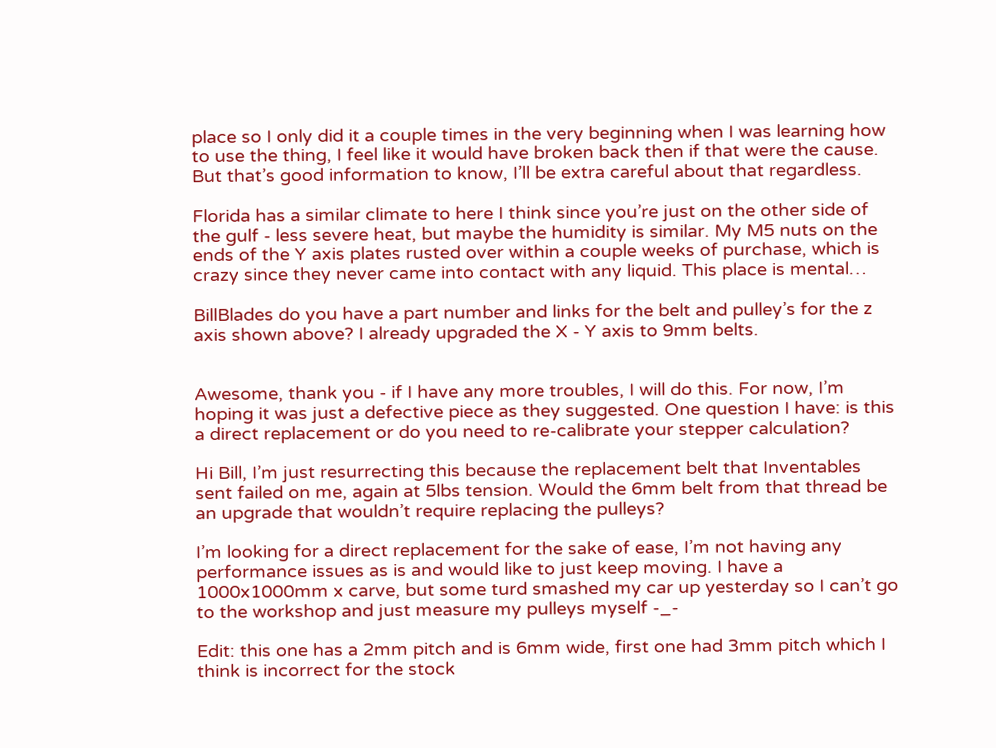place so I only did it a couple times in the very beginning when I was learning how to use the thing, I feel like it would have broken back then if that were the cause. But that’s good information to know, I’ll be extra careful about that regardless.

Florida has a similar climate to here I think since you’re just on the other side of the gulf - less severe heat, but maybe the humidity is similar. My M5 nuts on the ends of the Y axis plates rusted over within a couple weeks of purchase, which is crazy since they never came into contact with any liquid. This place is mental…

BillBlades do you have a part number and links for the belt and pulley’s for the z axis shown above? I already upgraded the X - Y axis to 9mm belts.


Awesome, thank you - if I have any more troubles, I will do this. For now, I’m hoping it was just a defective piece as they suggested. One question I have: is this a direct replacement or do you need to re-calibrate your stepper calculation?

Hi Bill, I’m just resurrecting this because the replacement belt that Inventables sent failed on me, again at 5lbs tension. Would the 6mm belt from that thread be an upgrade that wouldn’t require replacing the pulleys?

I’m looking for a direct replacement for the sake of ease, I’m not having any performance issues as is and would like to just keep moving. I have a 1000x1000mm x carve, but some turd smashed my car up yesterday so I can’t go to the workshop and just measure my pulleys myself -_-

Edit: this one has a 2mm pitch and is 6mm wide, first one had 3mm pitch which I think is incorrect for the stock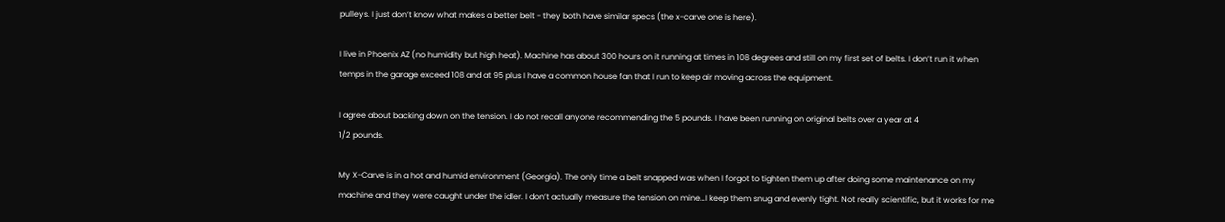pulleys. I just don’t know what makes a better belt - they both have similar specs (the x-carve one is here).

I live in Phoenix AZ (no humidity but high heat). Machine has about 300 hours on it running at times in 108 degrees and still on my first set of belts. I don’t run it when temps in the garage exceed 108 and at 95 plus I have a common house fan that I run to keep air moving across the equipment.

I agree about backing down on the tension. I do not recall anyone recommending the 5 pounds. I have been running on original belts over a year at 4
1/2 pounds.

My X-Carve is in a hot and humid environment (Georgia). The only time a belt snapped was when I forgot to tighten them up after doing some maintenance on my machine and they were caught under the idler. I don’t actually measure the tension on mine…I keep them snug and evenly tight. Not really scientific, but it works for me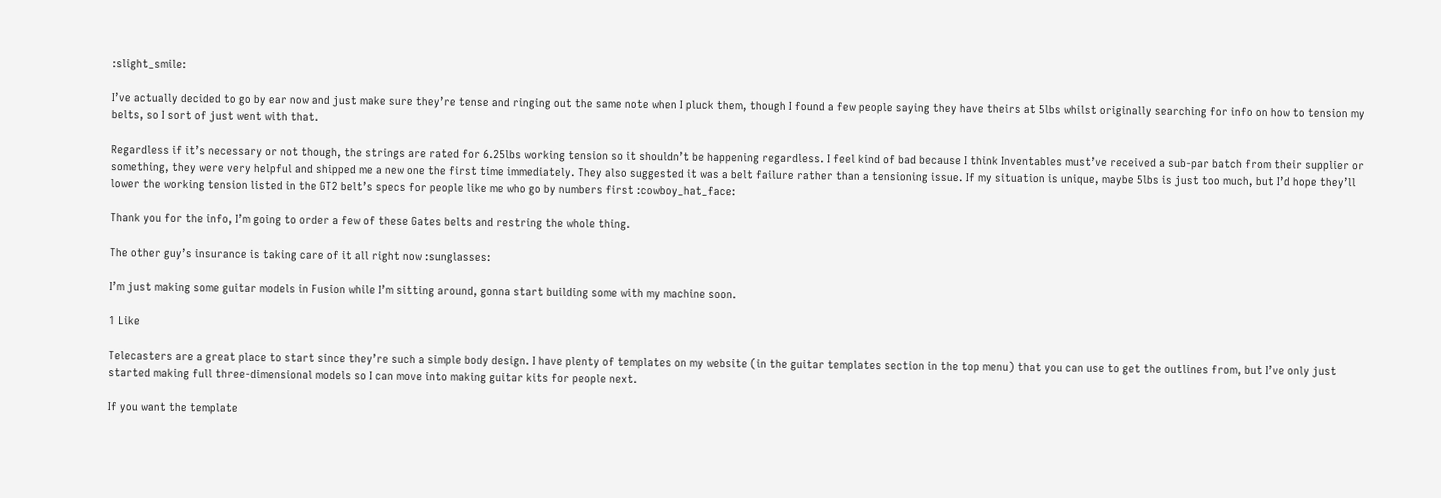:slight_smile:

I’ve actually decided to go by ear now and just make sure they’re tense and ringing out the same note when I pluck them, though I found a few people saying they have theirs at 5lbs whilst originally searching for info on how to tension my belts, so I sort of just went with that.

Regardless if it’s necessary or not though, the strings are rated for 6.25lbs working tension so it shouldn’t be happening regardless. I feel kind of bad because I think Inventables must’ve received a sub-par batch from their supplier or something, they were very helpful and shipped me a new one the first time immediately. They also suggested it was a belt failure rather than a tensioning issue. If my situation is unique, maybe 5lbs is just too much, but I’d hope they’ll lower the working tension listed in the GT2 belt’s specs for people like me who go by numbers first :cowboy_hat_face:

Thank you for the info, I’m going to order a few of these Gates belts and restring the whole thing.

The other guy’s insurance is taking care of it all right now :sunglasses:

I’m just making some guitar models in Fusion while I’m sitting around, gonna start building some with my machine soon.

1 Like

Telecasters are a great place to start since they’re such a simple body design. I have plenty of templates on my website (in the guitar templates section in the top menu) that you can use to get the outlines from, but I’ve only just started making full three-dimensional models so I can move into making guitar kits for people next.

If you want the template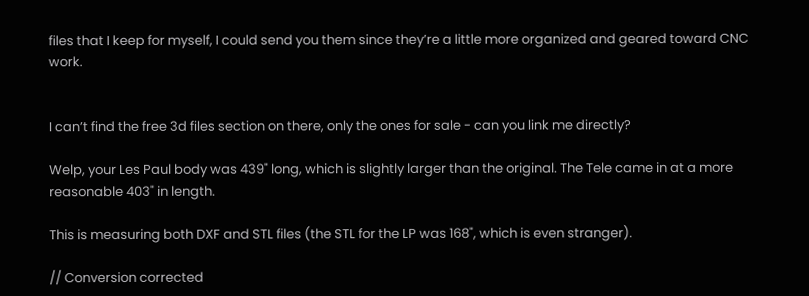files that I keep for myself, I could send you them since they’re a little more organized and geared toward CNC work.


I can’t find the free 3d files section on there, only the ones for sale - can you link me directly?

Welp, your Les Paul body was 439" long, which is slightly larger than the original. The Tele came in at a more reasonable 403" in length.

This is measuring both DXF and STL files (the STL for the LP was 168", which is even stranger).

// Conversion corrected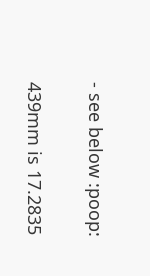- see below :poop:

439mm is 17.2835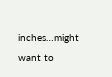inches…might want to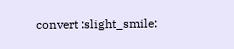convert :slight_smile: